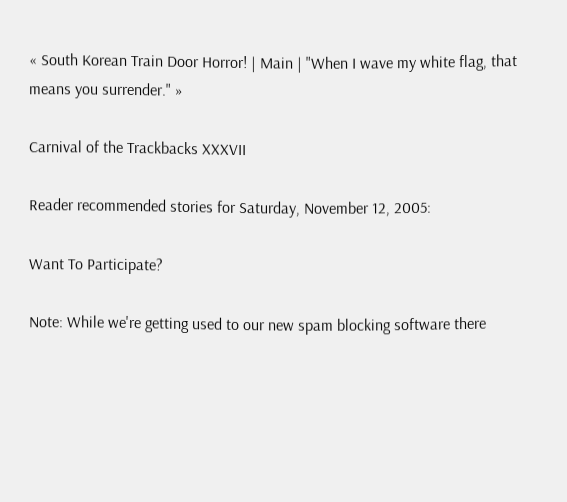« South Korean Train Door Horror! | Main | "When I wave my white flag, that means you surrender." »

Carnival of the Trackbacks XXXVII

Reader recommended stories for Saturday, November 12, 2005:

Want To Participate?

Note: While we're getting used to our new spam blocking software there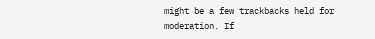might be a few trackbacks held for moderation. If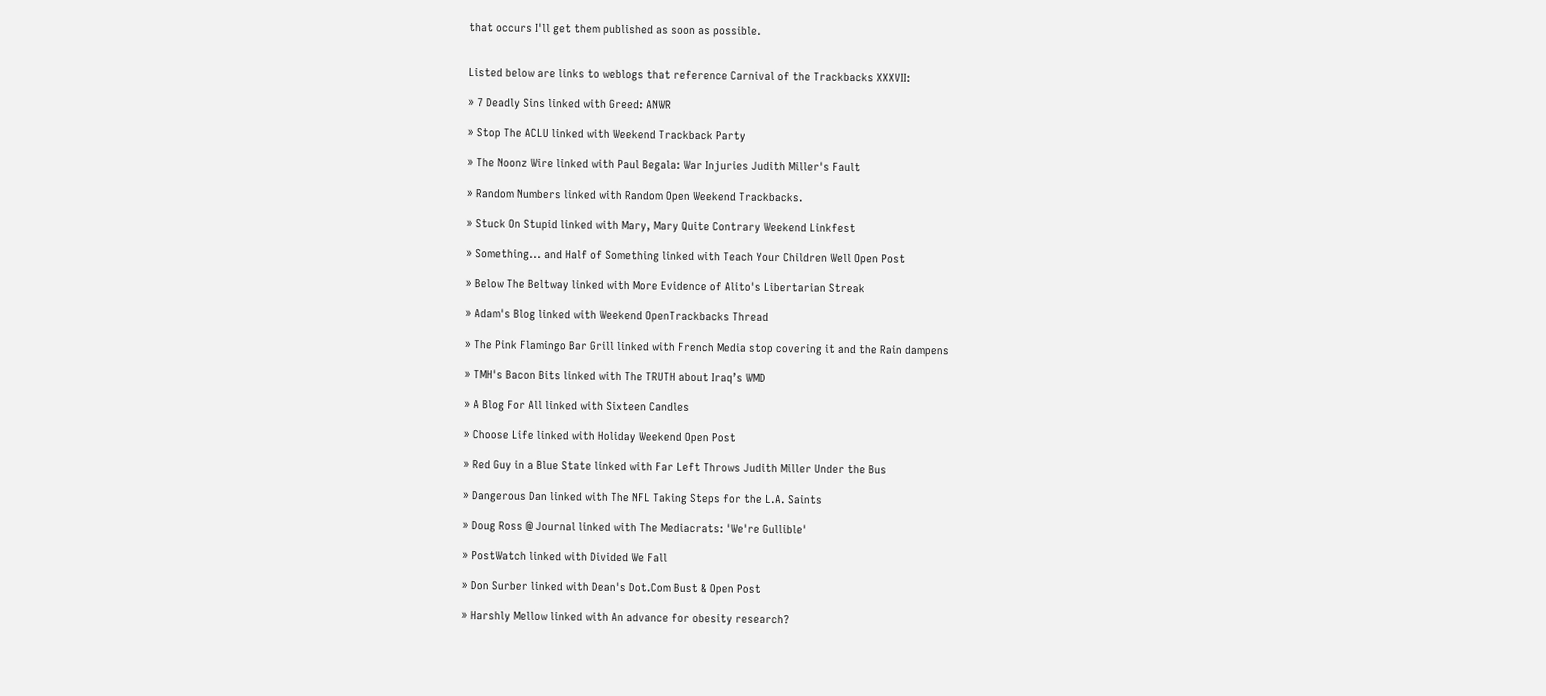that occurs I'll get them published as soon as possible.


Listed below are links to weblogs that reference Carnival of the Trackbacks XXXVII:

» 7 Deadly Sins linked with Greed: ANWR

» Stop The ACLU linked with Weekend Trackback Party

» The Noonz Wire linked with Paul Begala: War Injuries Judith Miller's Fault

» Random Numbers linked with Random Open Weekend Trackbacks.

» Stuck On Stupid linked with Mary, Mary Quite Contrary Weekend Linkfest

» Something... and Half of Something linked with Teach Your Children Well Open Post

» Below The Beltway linked with More Evidence of Alito's Libertarian Streak

» Adam's Blog linked with Weekend OpenTrackbacks Thread

» The Pink Flamingo Bar Grill linked with French Media stop covering it and the Rain dampens

» TMH's Bacon Bits linked with The TRUTH about Iraq’s WMD

» A Blog For All linked with Sixteen Candles

» Choose Life linked with Holiday Weekend Open Post

» Red Guy in a Blue State linked with Far Left Throws Judith Miller Under the Bus

» Dangerous Dan linked with The NFL Taking Steps for the L.A. Saints

» Doug Ross @ Journal linked with The Mediacrats: 'We're Gullible'

» PostWatch linked with Divided We Fall

» Don Surber linked with Dean's Dot.Com Bust & Open Post

» Harshly Mellow linked with An advance for obesity research?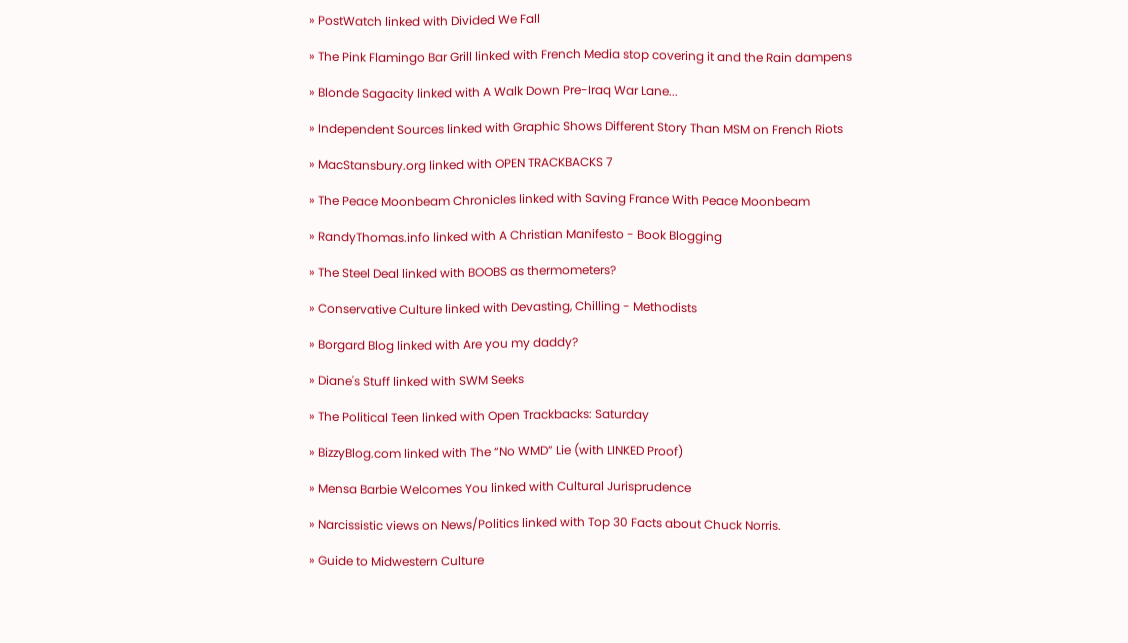» PostWatch linked with Divided We Fall

» The Pink Flamingo Bar Grill linked with French Media stop covering it and the Rain dampens

» Blonde Sagacity linked with A Walk Down Pre-Iraq War Lane...

» Independent Sources linked with Graphic Shows Different Story Than MSM on French Riots

» MacStansbury.org linked with OPEN TRACKBACKS 7

» The Peace Moonbeam Chronicles linked with Saving France With Peace Moonbeam

» RandyThomas.info linked with A Christian Manifesto - Book Blogging

» The Steel Deal linked with BOOBS as thermometers?

» Conservative Culture linked with Devasting, Chilling - Methodists

» Borgard Blog linked with Are you my daddy?

» Diane's Stuff linked with SWM Seeks

» The Political Teen linked with Open Trackbacks: Saturday

» BizzyBlog.com linked with The “No WMD” Lie (with LINKED Proof)

» Mensa Barbie Welcomes You linked with Cultural Jurisprudence

» Narcissistic views on News/Politics linked with Top 30 Facts about Chuck Norris.

» Guide to Midwestern Culture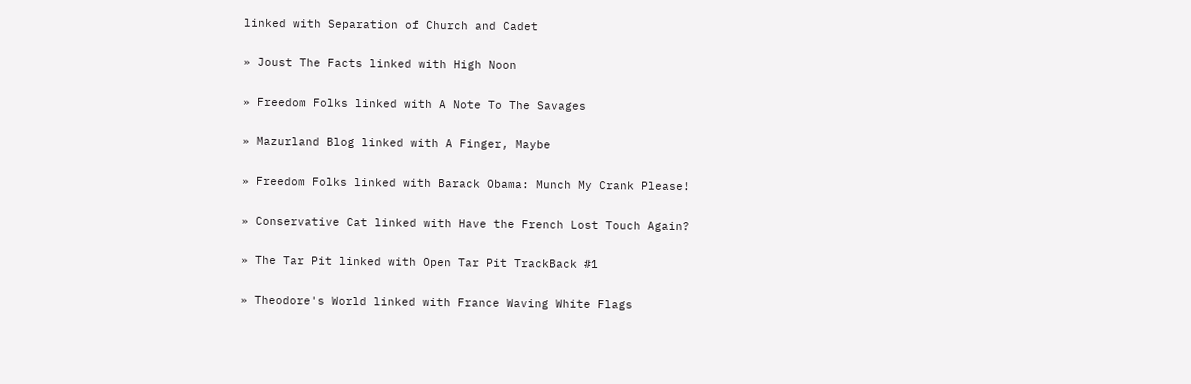linked with Separation of Church and Cadet

» Joust The Facts linked with High Noon

» Freedom Folks linked with A Note To The Savages

» Mazurland Blog linked with A Finger, Maybe

» Freedom Folks linked with Barack Obama: Munch My Crank Please!

» Conservative Cat linked with Have the French Lost Touch Again?

» The Tar Pit linked with Open Tar Pit TrackBack #1

» Theodore's World linked with France Waving White Flags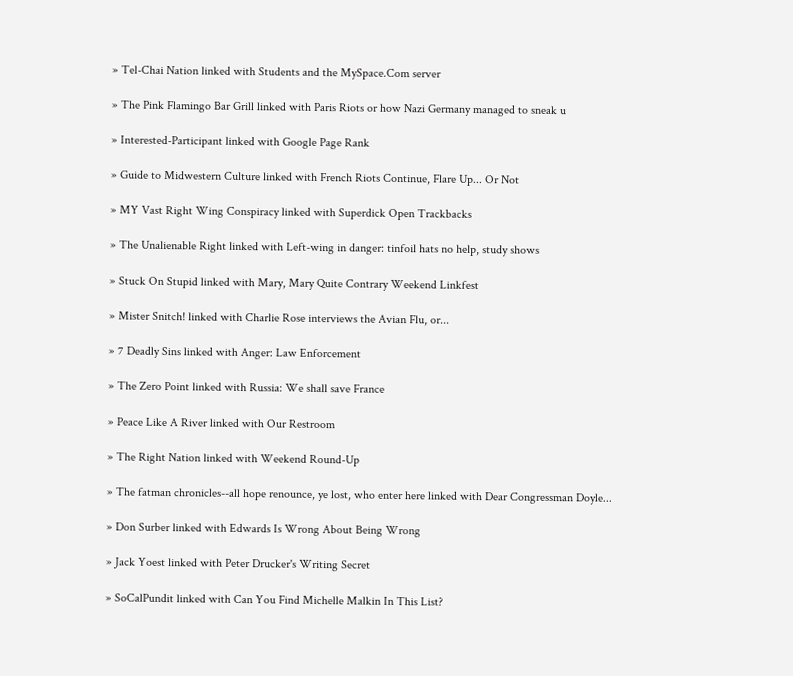» Tel-Chai Nation linked with Students and the MySpace.Com server

» The Pink Flamingo Bar Grill linked with Paris Riots or how Nazi Germany managed to sneak u

» Interested-Participant linked with Google Page Rank

» Guide to Midwestern Culture linked with French Riots Continue, Flare Up... Or Not

» MY Vast Right Wing Conspiracy linked with Superdick Open Trackbacks

» The Unalienable Right linked with Left-wing in danger: tinfoil hats no help, study shows

» Stuck On Stupid linked with Mary, Mary Quite Contrary Weekend Linkfest

» Mister Snitch! linked with Charlie Rose interviews the Avian Flu, or...

» 7 Deadly Sins linked with Anger: Law Enforcement

» The Zero Point linked with Russia: We shall save France

» Peace Like A River linked with Our Restroom

» The Right Nation linked with Weekend Round-Up

» The fatman chronicles--all hope renounce, ye lost, who enter here linked with Dear Congressman Doyle...

» Don Surber linked with Edwards Is Wrong About Being Wrong

» Jack Yoest linked with Peter Drucker's Writing Secret

» SoCalPundit linked with Can You Find Michelle Malkin In This List?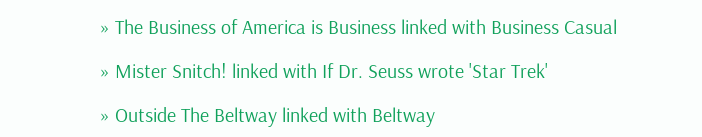» The Business of America is Business linked with Business Casual

» Mister Snitch! linked with If Dr. Seuss wrote 'Star Trek'

» Outside The Beltway linked with Beltway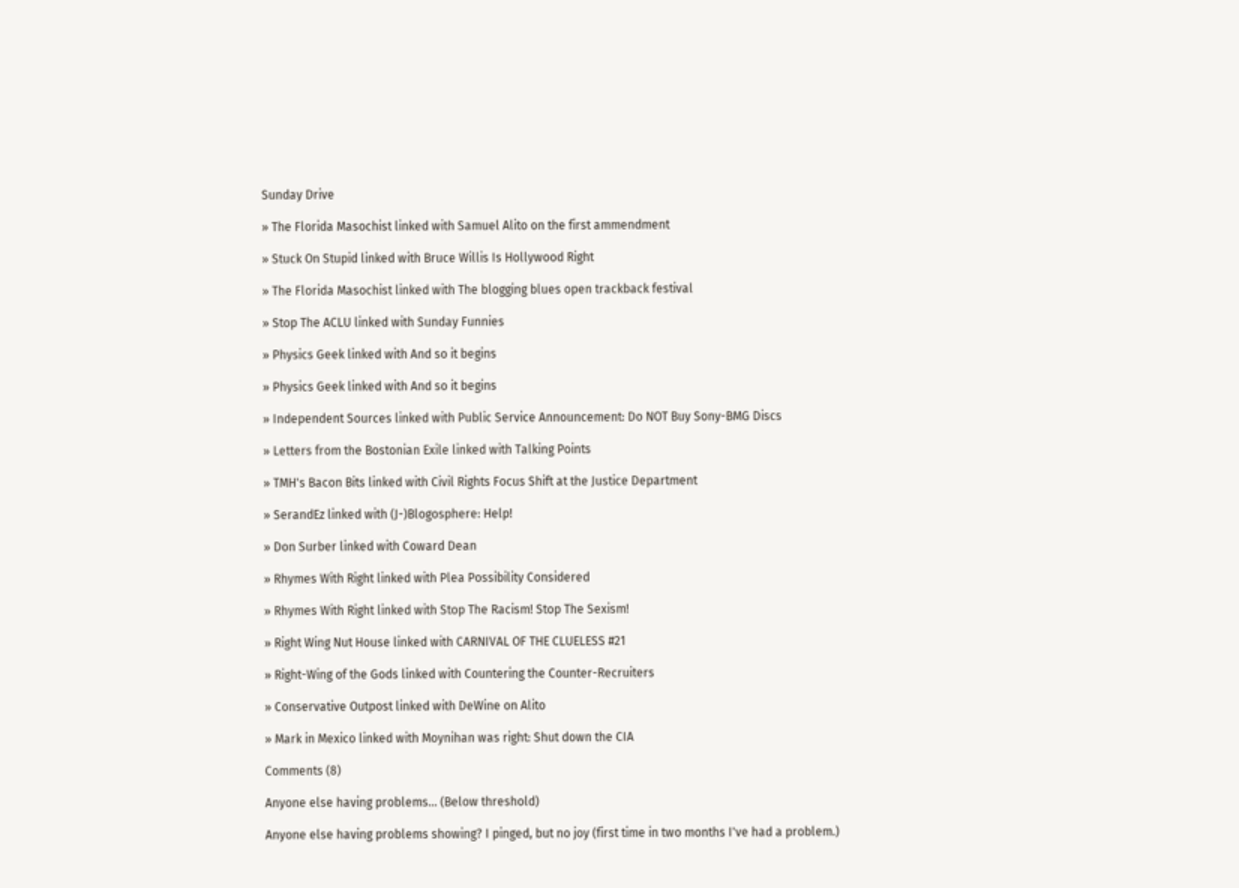Sunday Drive

» The Florida Masochist linked with Samuel Alito on the first ammendment

» Stuck On Stupid linked with Bruce Willis Is Hollywood Right

» The Florida Masochist linked with The blogging blues open trackback festival

» Stop The ACLU linked with Sunday Funnies

» Physics Geek linked with And so it begins

» Physics Geek linked with And so it begins

» Independent Sources linked with Public Service Announcement: Do NOT Buy Sony-BMG Discs

» Letters from the Bostonian Exile linked with Talking Points

» TMH's Bacon Bits linked with Civil Rights Focus Shift at the Justice Department

» SerandEz linked with (J-)Blogosphere: Help!

» Don Surber linked with Coward Dean

» Rhymes With Right linked with Plea Possibility Considered

» Rhymes With Right linked with Stop The Racism! Stop The Sexism!

» Right Wing Nut House linked with CARNIVAL OF THE CLUELESS #21

» Right-Wing of the Gods linked with Countering the Counter-Recruiters

» Conservative Outpost linked with DeWine on Alito

» Mark in Mexico linked with Moynihan was right: Shut down the CIA

Comments (8)

Anyone else having problems... (Below threshold)

Anyone else having problems showing? I pinged, but no joy (first time in two months I've had a problem.)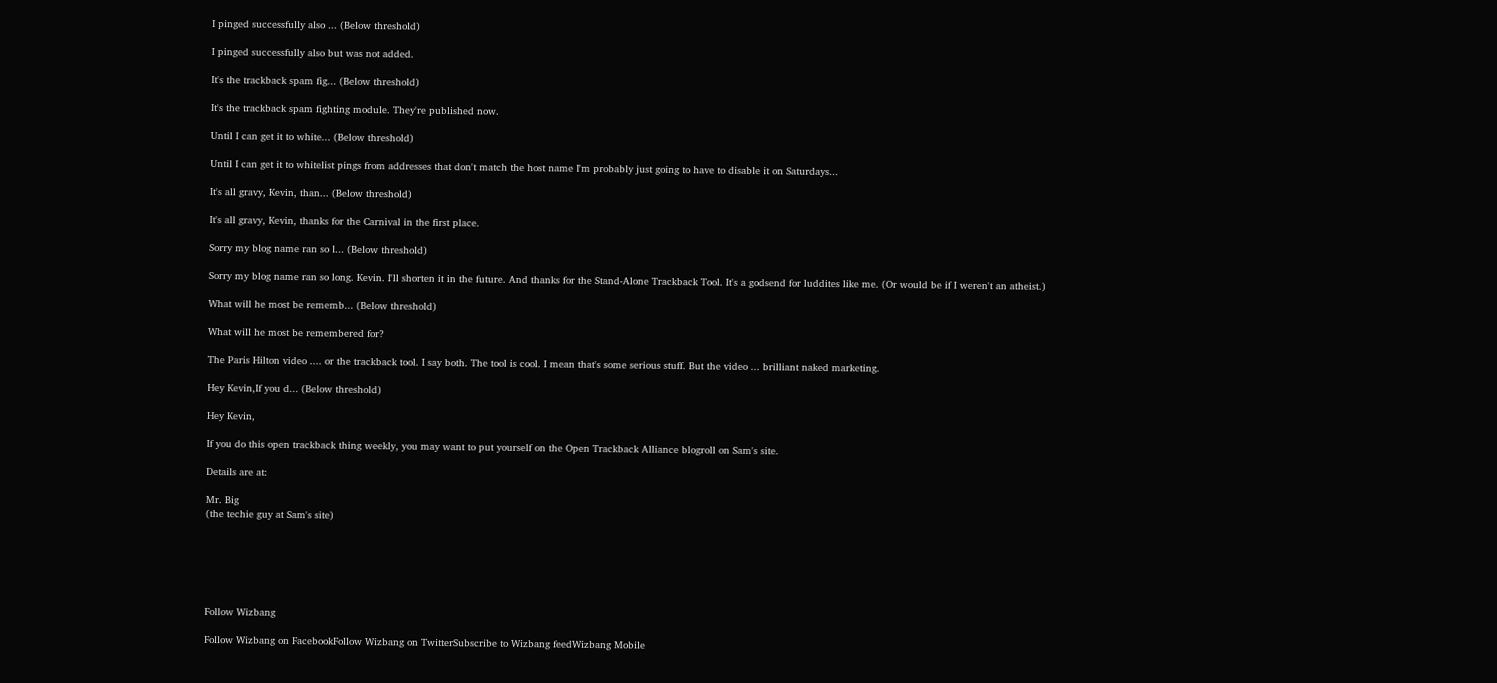I pinged successfully also ... (Below threshold)

I pinged successfully also but was not added.

It's the trackback spam fig... (Below threshold)

It's the trackback spam fighting module. They're published now.

Until I can get it to white... (Below threshold)

Until I can get it to whitelist pings from addresses that don't match the host name I'm probably just going to have to disable it on Saturdays...

It's all gravy, Kevin, than... (Below threshold)

It's all gravy, Kevin, thanks for the Carnival in the first place.

Sorry my blog name ran so l... (Below threshold)

Sorry my blog name ran so long. Kevin. I'll shorten it in the future. And thanks for the Stand-Alone Trackback Tool. It's a godsend for luddites like me. (Or would be if I weren't an atheist.)

What will he most be rememb... (Below threshold)

What will he most be remembered for?

The Paris Hilton video .... or the trackback tool. I say both. The tool is cool. I mean that's some serious stuff. But the video ... brilliant naked marketing.

Hey Kevin,If you d... (Below threshold)

Hey Kevin,

If you do this open trackback thing weekly, you may want to put yourself on the Open Trackback Alliance blogroll on Sam's site.

Details are at:

Mr. Big
(the techie guy at Sam's site)






Follow Wizbang

Follow Wizbang on FacebookFollow Wizbang on TwitterSubscribe to Wizbang feedWizbang Mobile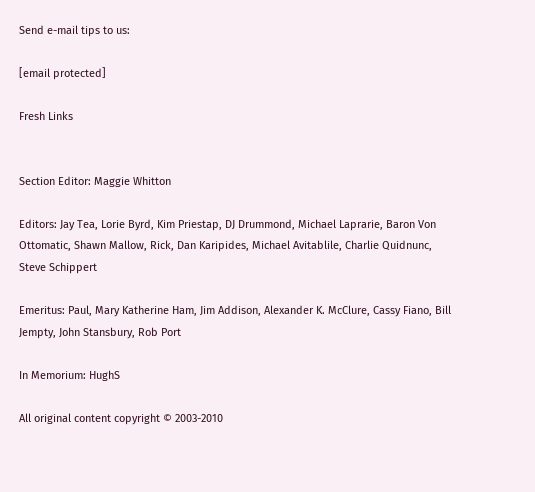Send e-mail tips to us:

[email protected]

Fresh Links


Section Editor: Maggie Whitton

Editors: Jay Tea, Lorie Byrd, Kim Priestap, DJ Drummond, Michael Laprarie, Baron Von Ottomatic, Shawn Mallow, Rick, Dan Karipides, Michael Avitablile, Charlie Quidnunc, Steve Schippert

Emeritus: Paul, Mary Katherine Ham, Jim Addison, Alexander K. McClure, Cassy Fiano, Bill Jempty, John Stansbury, Rob Port

In Memorium: HughS

All original content copyright © 2003-2010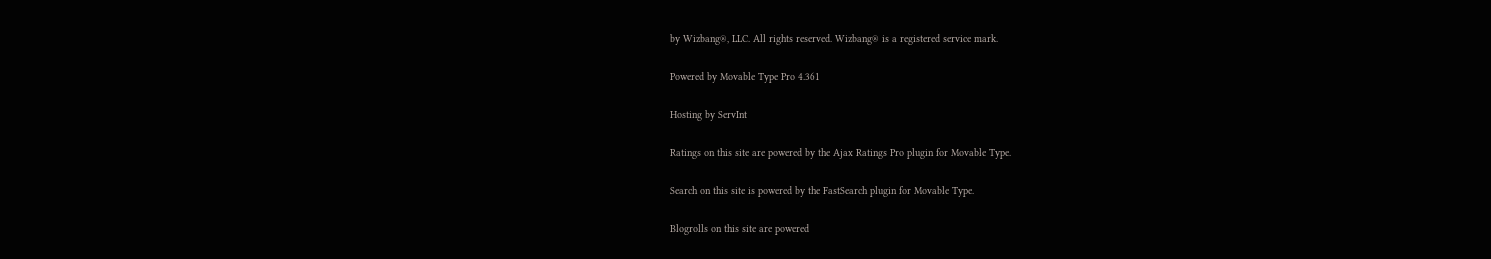by Wizbang®, LLC. All rights reserved. Wizbang® is a registered service mark.

Powered by Movable Type Pro 4.361

Hosting by ServInt

Ratings on this site are powered by the Ajax Ratings Pro plugin for Movable Type.

Search on this site is powered by the FastSearch plugin for Movable Type.

Blogrolls on this site are powered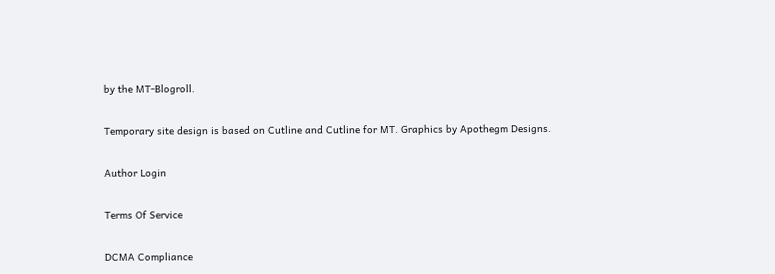by the MT-Blogroll.

Temporary site design is based on Cutline and Cutline for MT. Graphics by Apothegm Designs.

Author Login

Terms Of Service

DCMA Compliance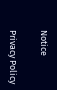Notice

Privacy Policy